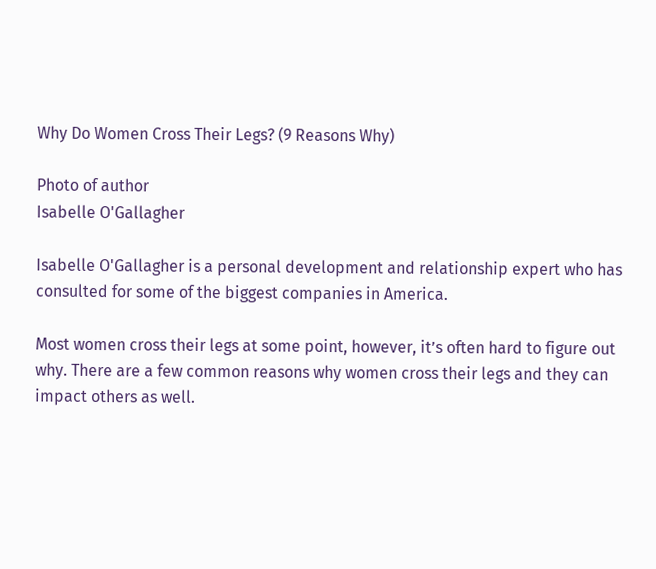Why Do Women Cross Their Legs? (9 Reasons Why)

Photo of author
Isabelle O'Gallagher

Isabelle O'Gallagher is a personal development and relationship expert who has consulted for some of the biggest companies in America.

Most women cross their legs at some point, however, it’s often hard to figure out why. There are a few common reasons why women cross their legs and they can impact others as well.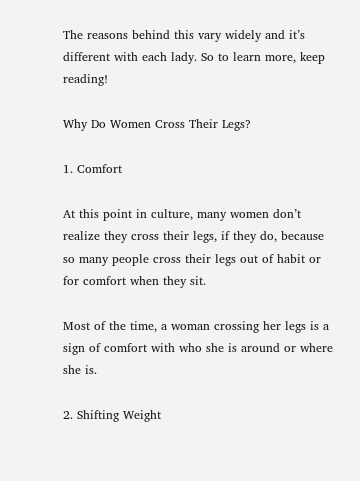The reasons behind this vary widely and it’s different with each lady. So to learn more, keep reading!

Why Do Women Cross Their Legs?

1. Comfort

At this point in culture, many women don’t realize they cross their legs, if they do, because so many people cross their legs out of habit or for comfort when they sit.

Most of the time, a woman crossing her legs is a sign of comfort with who she is around or where she is.

2. Shifting Weight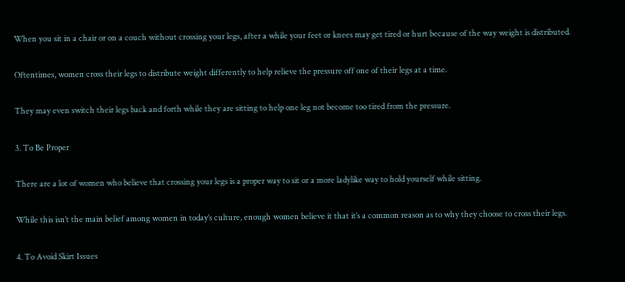When you sit in a chair or on a couch without crossing your legs, after a while your feet or knees may get tired or hurt because of the way weight is distributed.

Oftentimes, women cross their legs to distribute weight differently to help relieve the pressure off one of their legs at a time.

They may even switch their legs back and forth while they are sitting to help one leg not become too tired from the pressure.

3. To Be Proper

There are a lot of women who believe that crossing your legs is a proper way to sit or a more ladylike way to hold yourself while sitting.

While this isn’t the main belief among women in today’s culture, enough women believe it that it’s a common reason as to why they choose to cross their legs.

4. To Avoid Skirt Issues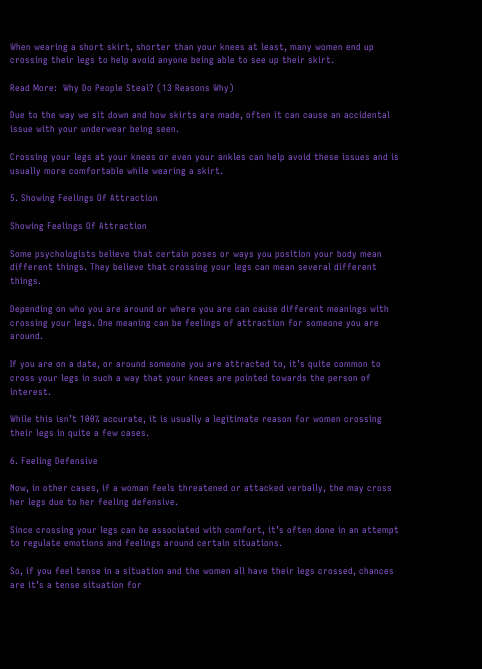When wearing a short skirt, shorter than your knees at least, many women end up crossing their legs to help avoid anyone being able to see up their skirt.

Read More:  Why Do People Steal? (13 Reasons Why)

Due to the way we sit down and how skirts are made, often it can cause an accidental issue with your underwear being seen.

Crossing your legs at your knees or even your ankles can help avoid these issues and is usually more comfortable while wearing a skirt.

5. Showing Feelings Of Attraction

Showing Feelings Of Attraction

Some psychologists believe that certain poses or ways you position your body mean different things. They believe that crossing your legs can mean several different things.

Depending on who you are around or where you are can cause different meanings with crossing your legs. One meaning can be feelings of attraction for someone you are around.

If you are on a date, or around someone you are attracted to, it’s quite common to cross your legs in such a way that your knees are pointed towards the person of interest.

While this isn’t 100% accurate, it is usually a legitimate reason for women crossing their legs in quite a few cases.

6. Feeling Defensive

Now, in other cases, if a woman feels threatened or attacked verbally, the may cross her legs due to her feeling defensive.

Since crossing your legs can be associated with comfort, it’s often done in an attempt to regulate emotions and feelings around certain situations.

So, if you feel tense in a situation and the women all have their legs crossed, chances are it’s a tense situation for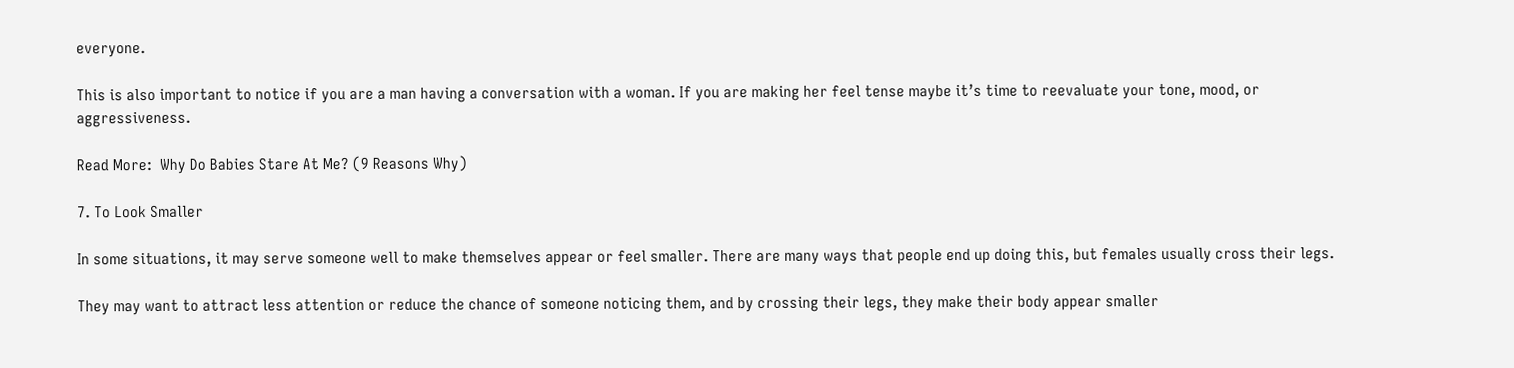everyone.

This is also important to notice if you are a man having a conversation with a woman. If you are making her feel tense maybe it’s time to reevaluate your tone, mood, or aggressiveness.

Read More:  Why Do Babies Stare At Me? (9 Reasons Why)

7. To Look Smaller

In some situations, it may serve someone well to make themselves appear or feel smaller. There are many ways that people end up doing this, but females usually cross their legs.

They may want to attract less attention or reduce the chance of someone noticing them, and by crossing their legs, they make their body appear smaller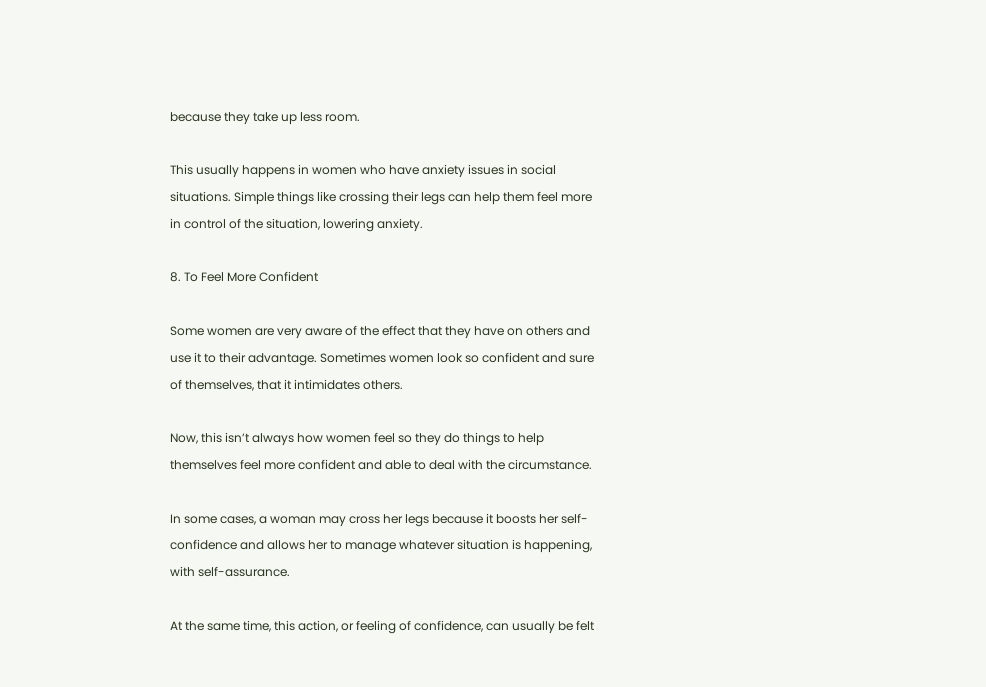because they take up less room.

This usually happens in women who have anxiety issues in social situations. Simple things like crossing their legs can help them feel more in control of the situation, lowering anxiety.

8. To Feel More Confident

Some women are very aware of the effect that they have on others and use it to their advantage. Sometimes women look so confident and sure of themselves, that it intimidates others.

Now, this isn’t always how women feel so they do things to help themselves feel more confident and able to deal with the circumstance.

In some cases, a woman may cross her legs because it boosts her self-confidence and allows her to manage whatever situation is happening, with self-assurance.

At the same time, this action, or feeling of confidence, can usually be felt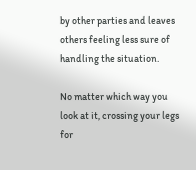by other parties and leaves others feeling less sure of handling the situation.

No matter which way you look at it, crossing your legs for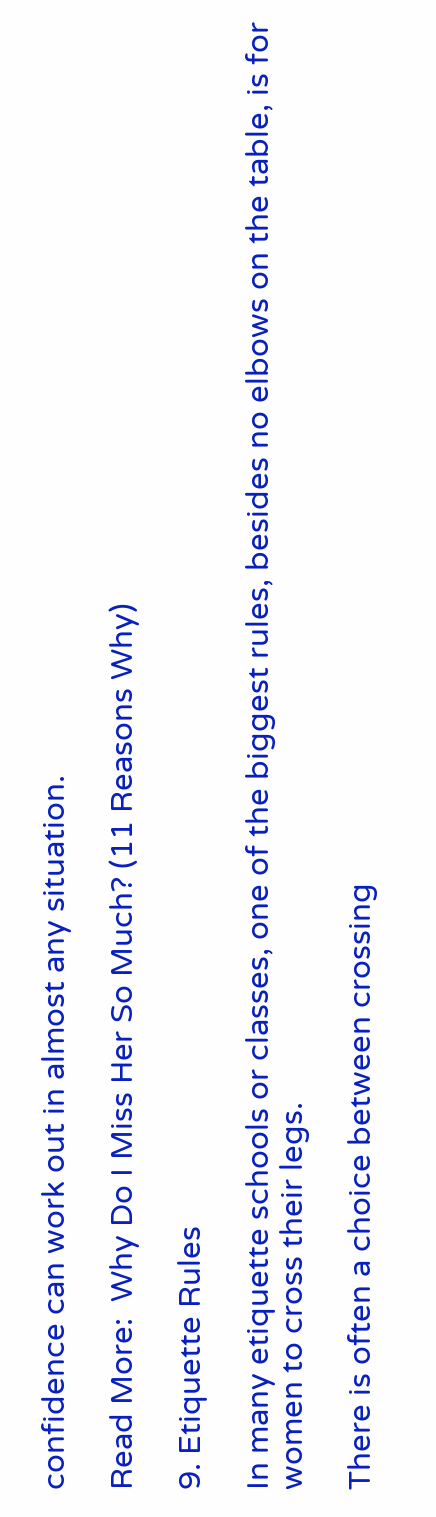confidence can work out in almost any situation.

Read More:  Why Do I Miss Her So Much? (11 Reasons Why)

9. Etiquette Rules

In many etiquette schools or classes, one of the biggest rules, besides no elbows on the table, is for women to cross their legs.

There is often a choice between crossing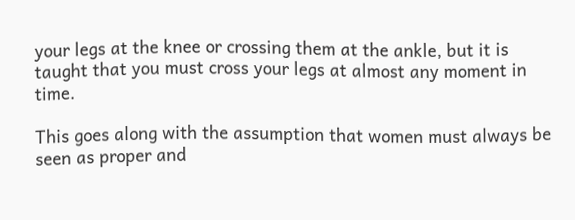your legs at the knee or crossing them at the ankle, but it is taught that you must cross your legs at almost any moment in time.

This goes along with the assumption that women must always be seen as proper and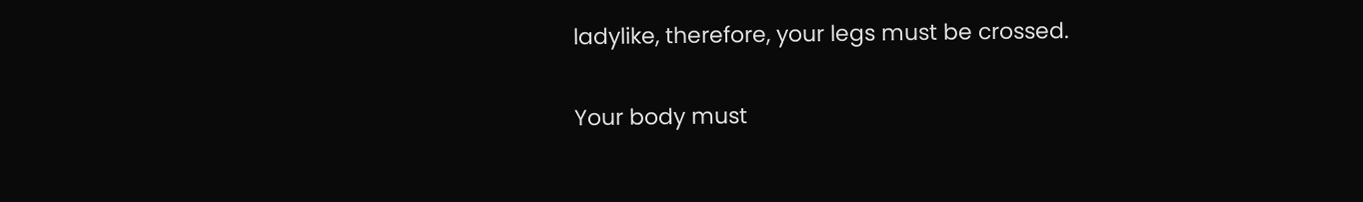ladylike, therefore, your legs must be crossed.

Your body must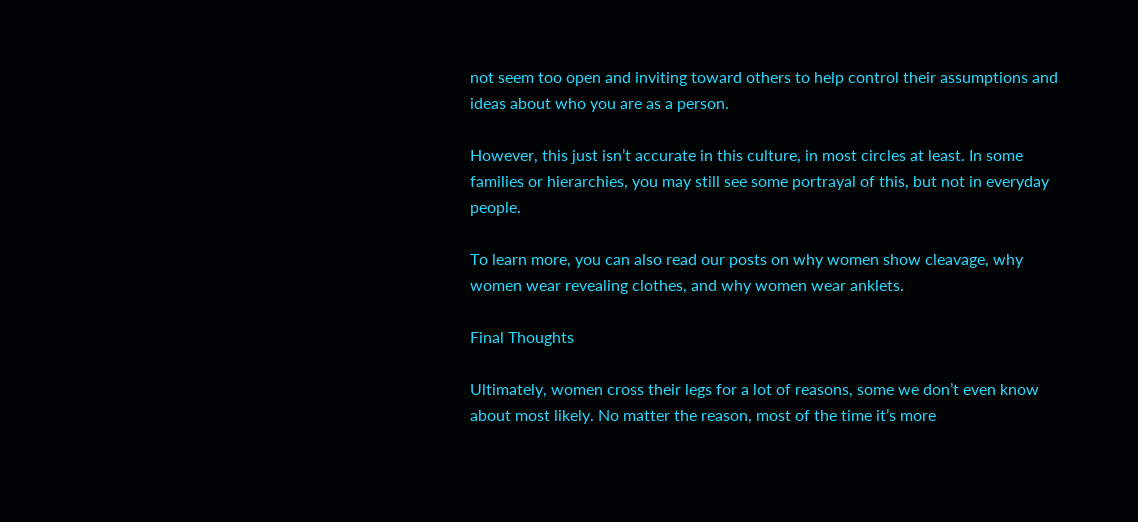not seem too open and inviting toward others to help control their assumptions and ideas about who you are as a person.

However, this just isn’t accurate in this culture, in most circles at least. In some families or hierarchies, you may still see some portrayal of this, but not in everyday people.

To learn more, you can also read our posts on why women show cleavage, why women wear revealing clothes, and why women wear anklets.

Final Thoughts

Ultimately, women cross their legs for a lot of reasons, some we don’t even know about most likely. No matter the reason, most of the time it’s more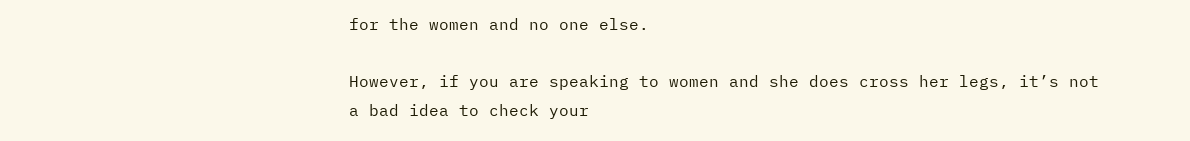for the women and no one else.

However, if you are speaking to women and she does cross her legs, it’s not a bad idea to check your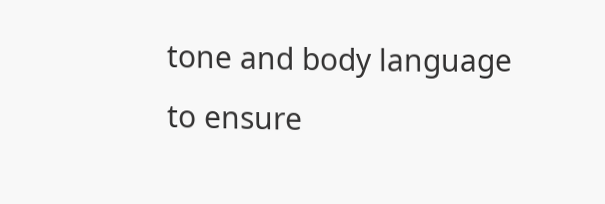tone and body language to ensure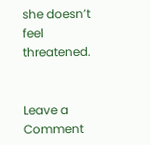she doesn’t feel threatened.


Leave a Comment